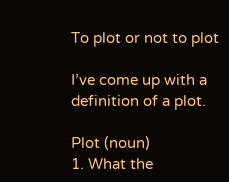To plot or not to plot

I’ve come up with a definition of a plot.

Plot (noun)
1. What the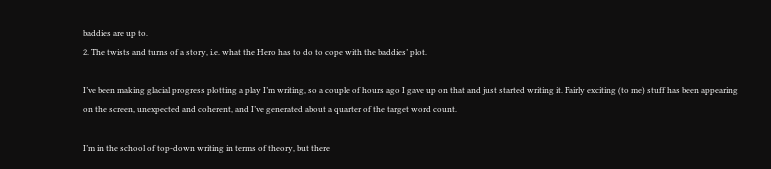baddies are up to.
2. The twists and turns of a story, i.e. what the Hero has to do to cope with the baddies’ plot.

I’ve been making glacial progress plotting a play I’m writing, so a couple of hours ago I gave up on that and just started writing it. Fairly exciting (to me) stuff has been appearing on the screen, unexpected and coherent, and I’ve generated about a quarter of the target word count.

I’m in the school of top-down writing in terms of theory, but there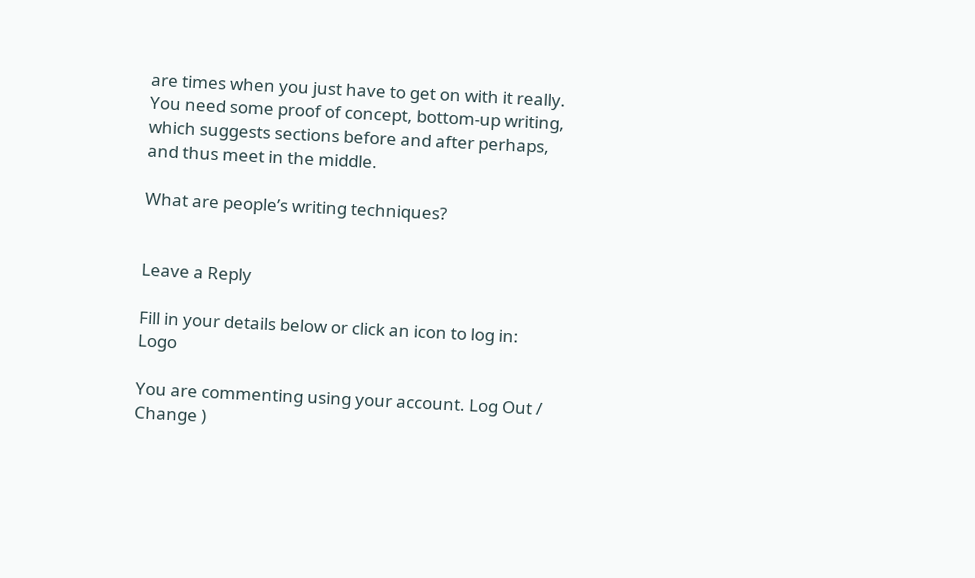are times when you just have to get on with it really. You need some proof of concept, bottom-up writing, which suggests sections before and after perhaps, and thus meet in the middle.

What are people’s writing techniques?


Leave a Reply

Fill in your details below or click an icon to log in: Logo

You are commenting using your account. Log Out /  Change )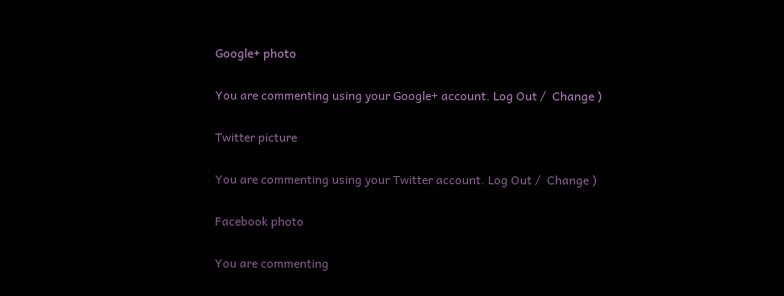Google+ photo

You are commenting using your Google+ account. Log Out /  Change )

Twitter picture

You are commenting using your Twitter account. Log Out /  Change )

Facebook photo

You are commenting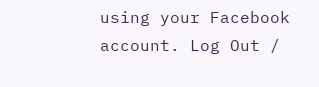using your Facebook account. Log Out /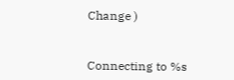Change )


Connecting to %s